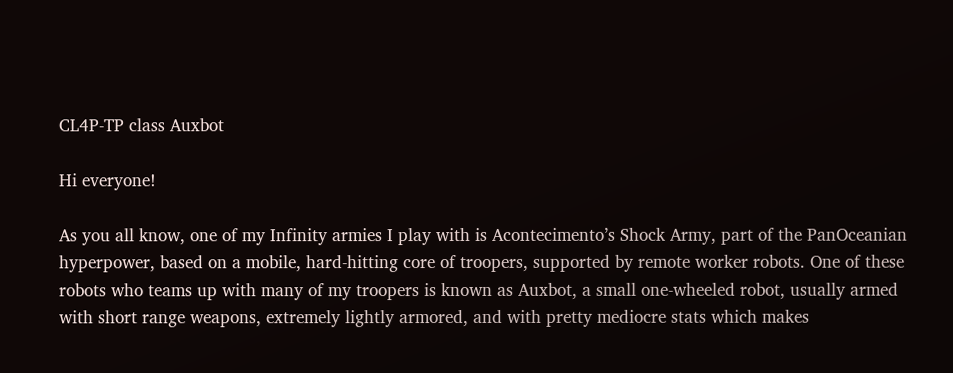CL4P-TP class Auxbot

Hi everyone!

As you all know, one of my Infinity armies I play with is Acontecimento’s Shock Army, part of the PanOceanian hyperpower, based on a mobile, hard-hitting core of troopers, supported by remote worker robots. One of these robots who teams up with many of my troopers is known as Auxbot, a small one-wheeled robot, usually armed with short range weapons, extremely lightly armored, and with pretty mediocre stats which makes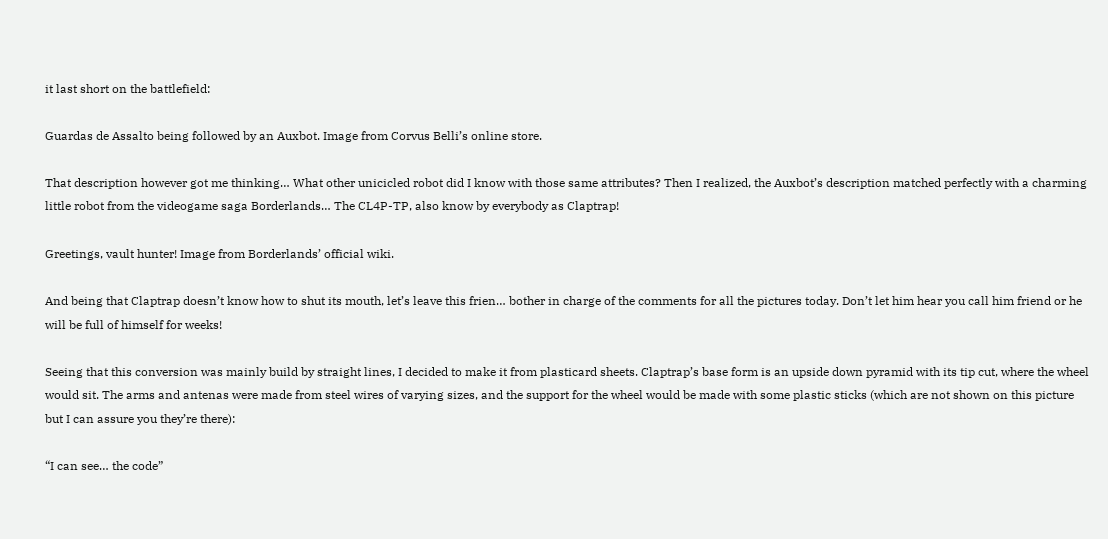it last short on the battlefield:

Guardas de Assalto being followed by an Auxbot. Image from Corvus Belli’s online store.

That description however got me thinking… What other unicicled robot did I know with those same attributes? Then I realized, the Auxbot’s description matched perfectly with a charming little robot from the videogame saga Borderlands… The CL4P-TP, also know by everybody as Claptrap!

Greetings, vault hunter! Image from Borderlands’ official wiki.

And being that Claptrap doesn’t know how to shut its mouth, let’s leave this frien… bother in charge of the comments for all the pictures today. Don’t let him hear you call him friend or he will be full of himself for weeks!

Seeing that this conversion was mainly build by straight lines, I decided to make it from plasticard sheets. Claptrap’s base form is an upside down pyramid with its tip cut, where the wheel would sit. The arms and antenas were made from steel wires of varying sizes, and the support for the wheel would be made with some plastic sticks (which are not shown on this picture but I can assure you they’re there):

“I can see… the code”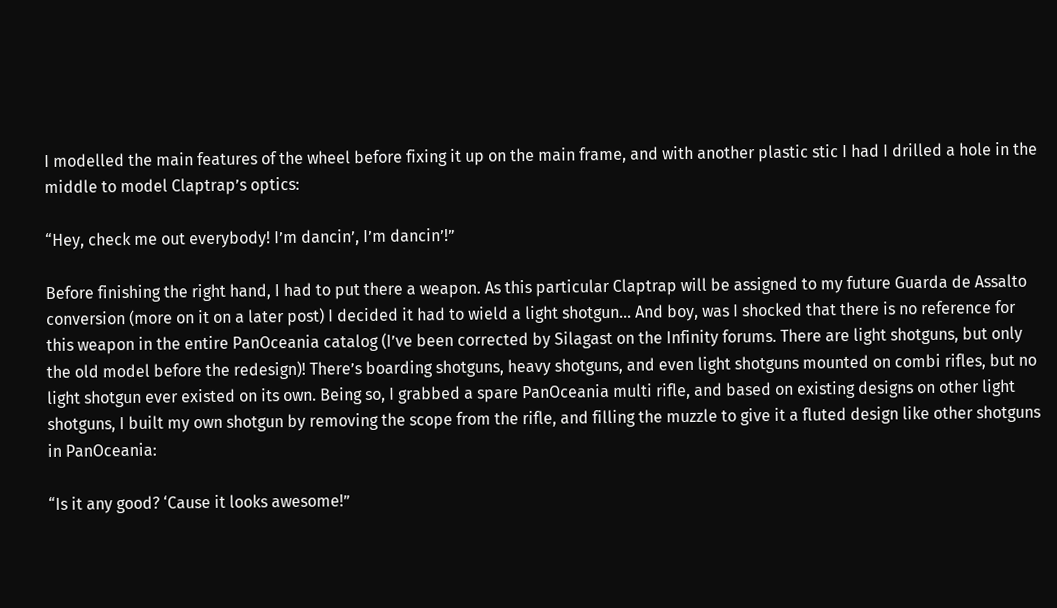I modelled the main features of the wheel before fixing it up on the main frame, and with another plastic stic I had I drilled a hole in the middle to model Claptrap’s optics:

“Hey, check me out everybody! I’m dancin’, I’m dancin’!”

Before finishing the right hand, I had to put there a weapon. As this particular Claptrap will be assigned to my future Guarda de Assalto conversion (more on it on a later post) I decided it had to wield a light shotgun… And boy, was I shocked that there is no reference for this weapon in the entire PanOceania catalog (I’ve been corrected by Silagast on the Infinity forums. There are light shotguns, but only the old model before the redesign)! There’s boarding shotguns, heavy shotguns, and even light shotguns mounted on combi rifles, but no light shotgun ever existed on its own. Being so, I grabbed a spare PanOceania multi rifle, and based on existing designs on other light shotguns, I built my own shotgun by removing the scope from the rifle, and filling the muzzle to give it a fluted design like other shotguns in PanOceania:

“Is it any good? ‘Cause it looks awesome!”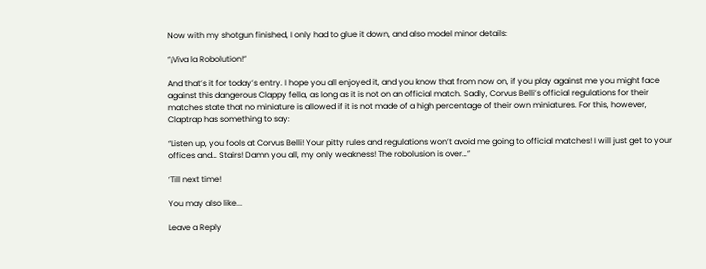Now with my shotgun finished, I only had to glue it down, and also model minor details:

“¡Viva la Robolution!”

And that’s it for today’s entry. I hope you all enjoyed it, and you know that from now on, if you play against me you might face against this dangerous Clappy fella, as long as it is not on an official match. Sadly, Corvus Belli’s official regulations for their matches state that no miniature is allowed if it is not made of a high percentage of their own miniatures. For this, however, Claptrap has something to say:

“Listen up, you fools at Corvus Belli! Your pitty rules and regulations won’t avoid me going to official matches! I will just get to your offices and… Stairs! Damn you all, my only weakness! The robolusion is over…”

‘Till next time!

You may also like...

Leave a Reply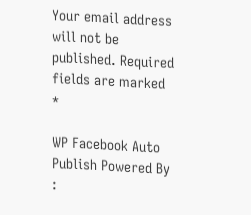Your email address will not be published. Required fields are marked *

WP Facebook Auto Publish Powered By :